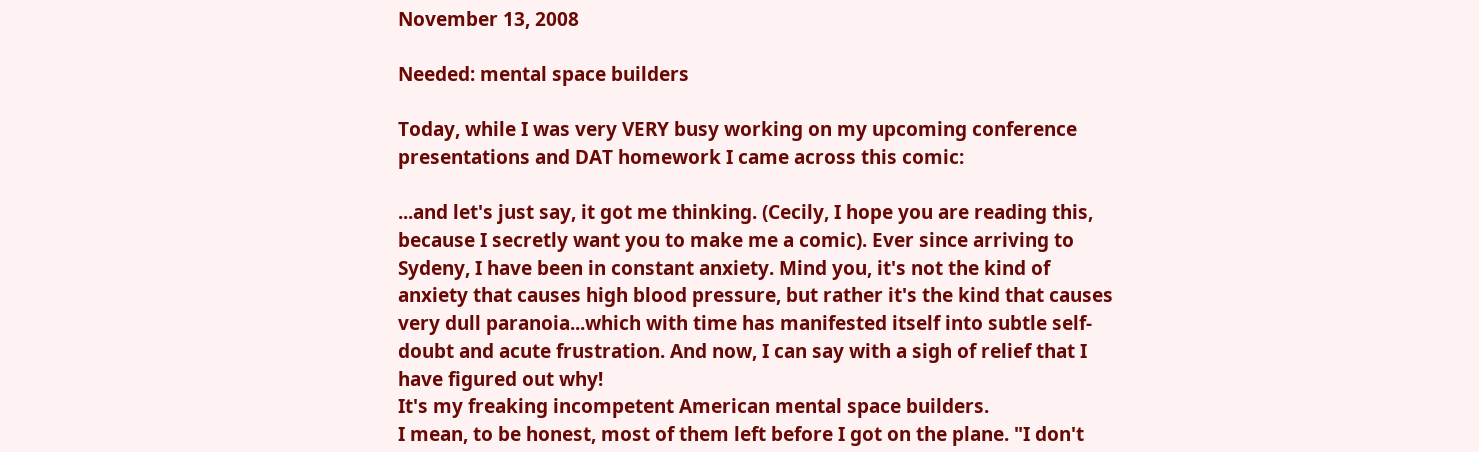November 13, 2008

Needed: mental space builders

Today, while I was very VERY busy working on my upcoming conference presentations and DAT homework I came across this comic:

...and let's just say, it got me thinking. (Cecily, I hope you are reading this, because I secretly want you to make me a comic). Ever since arriving to Sydeny, I have been in constant anxiety. Mind you, it's not the kind of anxiety that causes high blood pressure, but rather it's the kind that causes very dull paranoia...which with time has manifested itself into subtle self-doubt and acute frustration. And now, I can say with a sigh of relief that I have figured out why!
It's my freaking incompetent American mental space builders.
I mean, to be honest, most of them left before I got on the plane. "I don't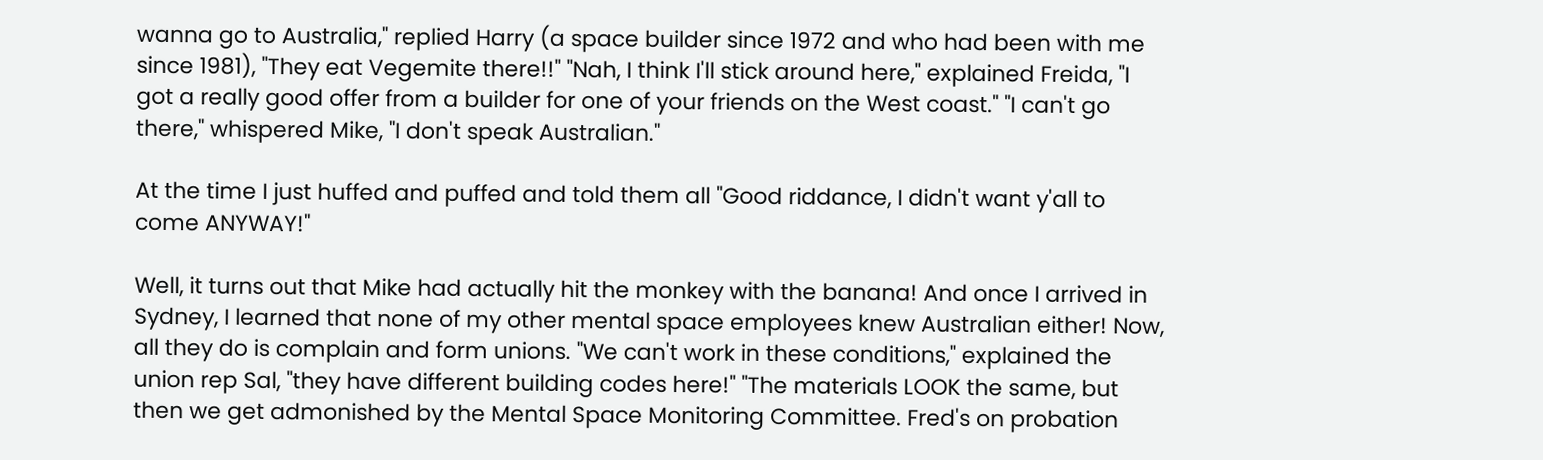wanna go to Australia," replied Harry (a space builder since 1972 and who had been with me since 1981), "They eat Vegemite there!!" "Nah, I think I'll stick around here," explained Freida, "I got a really good offer from a builder for one of your friends on the West coast." "I can't go there," whispered Mike, "I don't speak Australian."

At the time I just huffed and puffed and told them all "Good riddance, I didn't want y'all to come ANYWAY!"

Well, it turns out that Mike had actually hit the monkey with the banana! And once I arrived in Sydney, I learned that none of my other mental space employees knew Australian either! Now, all they do is complain and form unions. "We can't work in these conditions," explained the union rep Sal, "they have different building codes here!" "The materials LOOK the same, but then we get admonished by the Mental Space Monitoring Committee. Fred's on probation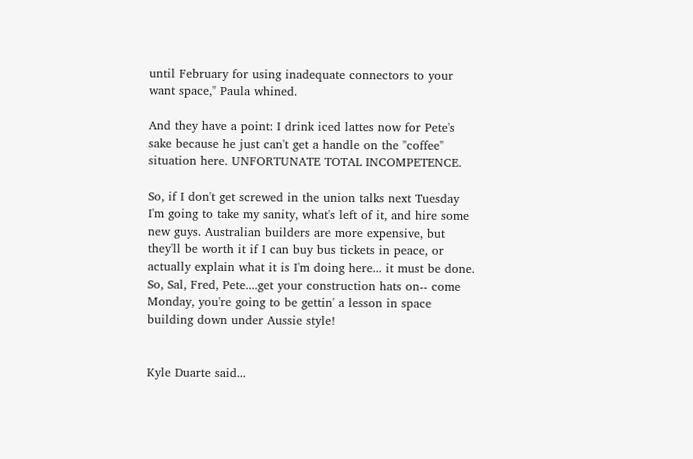until February for using inadequate connectors to your want space," Paula whined.

And they have a point: I drink iced lattes now for Pete's sake because he just can't get a handle on the "coffee" situation here. UNFORTUNATE TOTAL INCOMPETENCE.

So, if I don't get screwed in the union talks next Tuesday I'm going to take my sanity, what's left of it, and hire some new guys. Australian builders are more expensive, but they'll be worth it if I can buy bus tickets in peace, or actually explain what it is I'm doing here... it must be done. So, Sal, Fred, Pete....get your construction hats on-- come Monday, you're going to be gettin' a lesson in space building down under Aussie style!


Kyle Duarte said...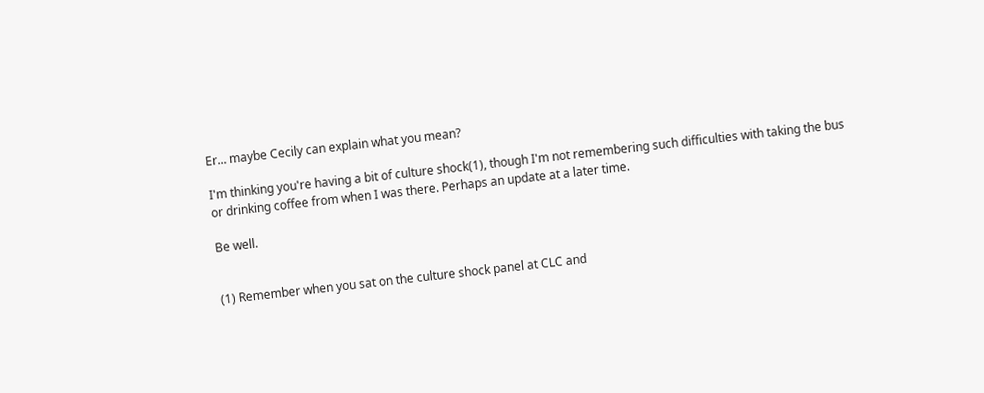Er... maybe Cecily can explain what you mean?

I'm thinking you're having a bit of culture shock(1), though I'm not remembering such difficulties with taking the bus or drinking coffee from when I was there. Perhaps an update at a later time.

Be well.


(1) Remember when you sat on the culture shock panel at CLC and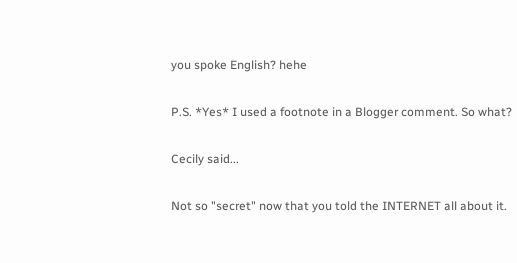you spoke English? hehe

P.S. *Yes* I used a footnote in a Blogger comment. So what?

Cecily said...

Not so "secret" now that you told the INTERNET all about it.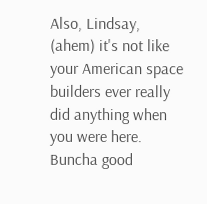Also, Lindsay, (ahem) it's not like your American space builders ever really did anything when you were here. Buncha good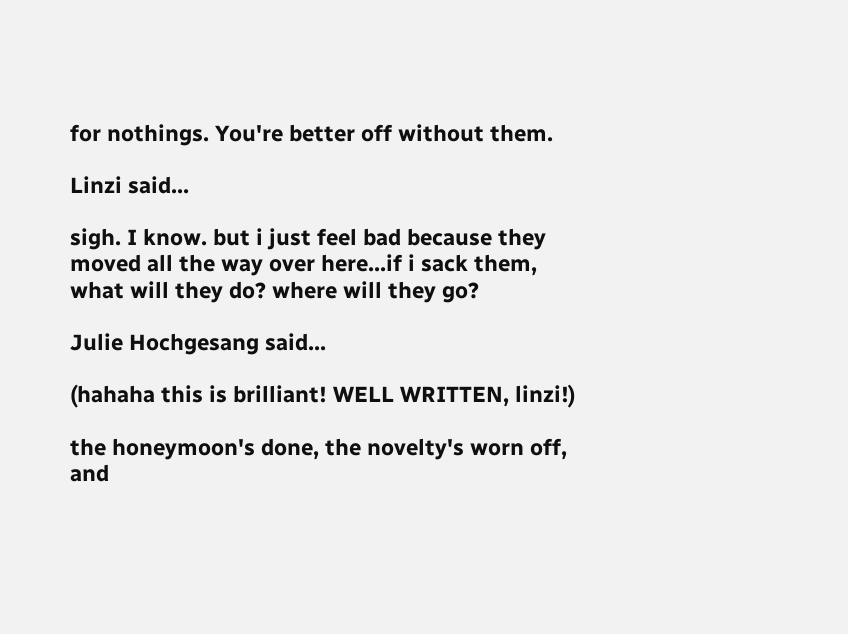for nothings. You're better off without them.

Linzi said...

sigh. I know. but i just feel bad because they moved all the way over here...if i sack them, what will they do? where will they go?

Julie Hochgesang said...

(hahaha this is brilliant! WELL WRITTEN, linzi!)

the honeymoon's done, the novelty's worn off, and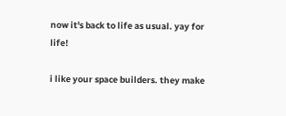now it's back to life as usual. yay for life!

i like your space builders. they make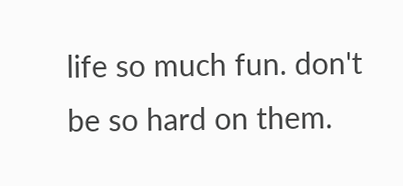life so much fun. don't be so hard on them.